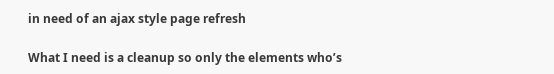in need of an ajax style page refresh

What I need is a cleanup so only the elements who’s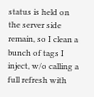status is held on the server side remain, so I clean a bunch of tags I inject, w/o calling a full refresh with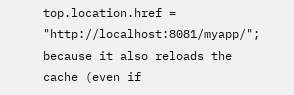top.location.href = "http://localhost:8081/myapp/"; because it also reloads the cache (even if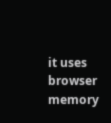it uses browser memory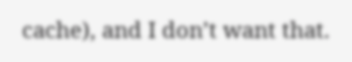cache), and I don’t want that.